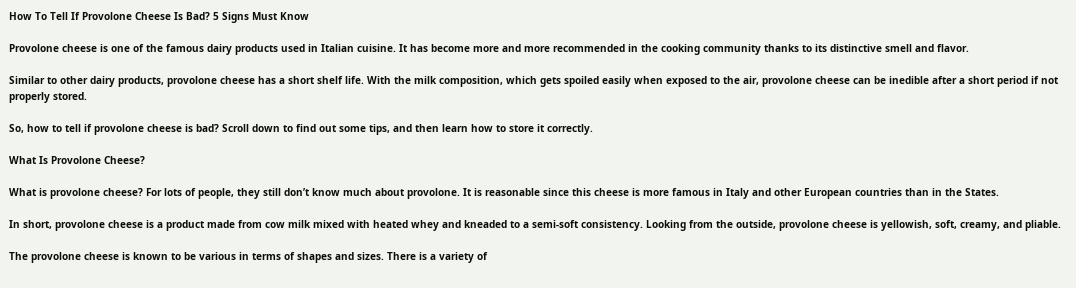How To Tell If Provolone Cheese Is Bad? 5 Signs Must Know

Provolone cheese is one of the famous dairy products used in Italian cuisine. It has become more and more recommended in the cooking community thanks to its distinctive smell and flavor.

Similar to other dairy products, provolone cheese has a short shelf life. With the milk composition, which gets spoiled easily when exposed to the air, provolone cheese can be inedible after a short period if not properly stored.

So, how to tell if provolone cheese is bad? Scroll down to find out some tips, and then learn how to store it correctly.

What Is Provolone Cheese?

What is provolone cheese? For lots of people, they still don’t know much about provolone. It is reasonable since this cheese is more famous in Italy and other European countries than in the States.

In short, provolone cheese is a product made from cow milk mixed with heated whey and kneaded to a semi-soft consistency. Looking from the outside, provolone cheese is yellowish, soft, creamy, and pliable.

The provolone cheese is known to be various in terms of shapes and sizes. There is a variety of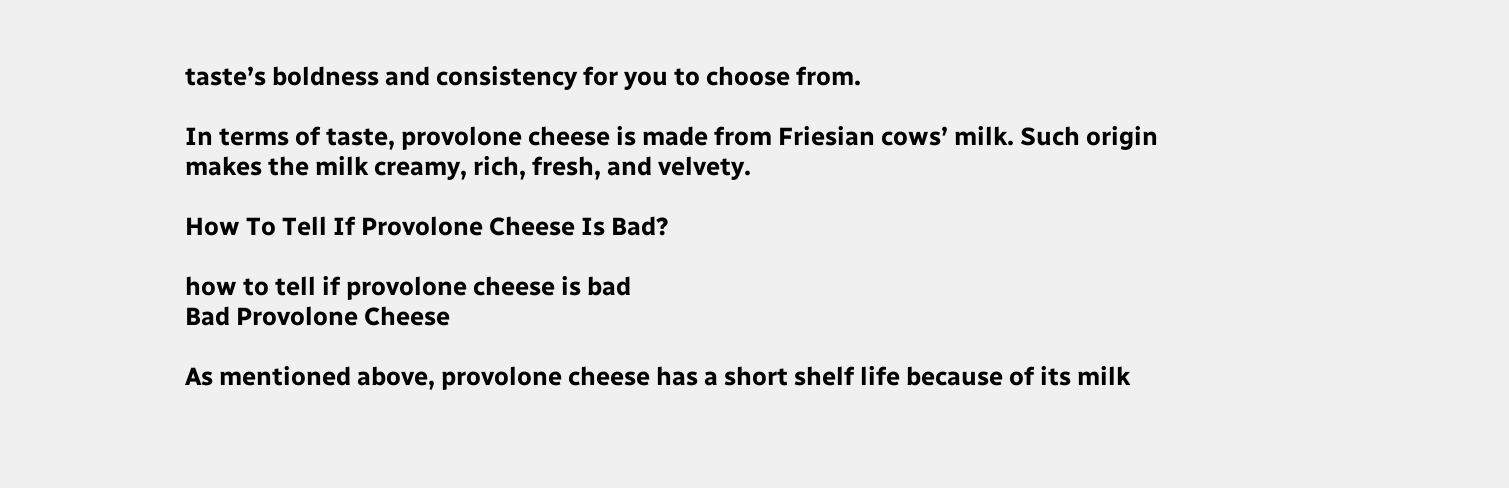taste’s boldness and consistency for you to choose from.

In terms of taste, provolone cheese is made from Friesian cows’ milk. Such origin makes the milk creamy, rich, fresh, and velvety.

How To Tell If Provolone Cheese Is Bad?

how to tell if provolone cheese is bad
Bad Provolone Cheese

As mentioned above, provolone cheese has a short shelf life because of its milk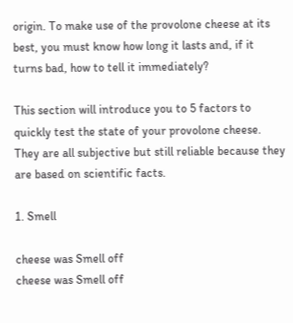origin. To make use of the provolone cheese at its best, you must know how long it lasts and, if it turns bad, how to tell it immediately?

This section will introduce you to 5 factors to quickly test the state of your provolone cheese. They are all subjective but still reliable because they are based on scientific facts.

1. Smell

cheese was Smell off
cheese was Smell off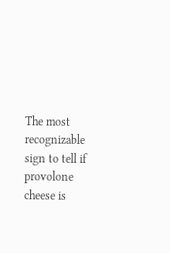The most recognizable sign to tell if provolone cheese is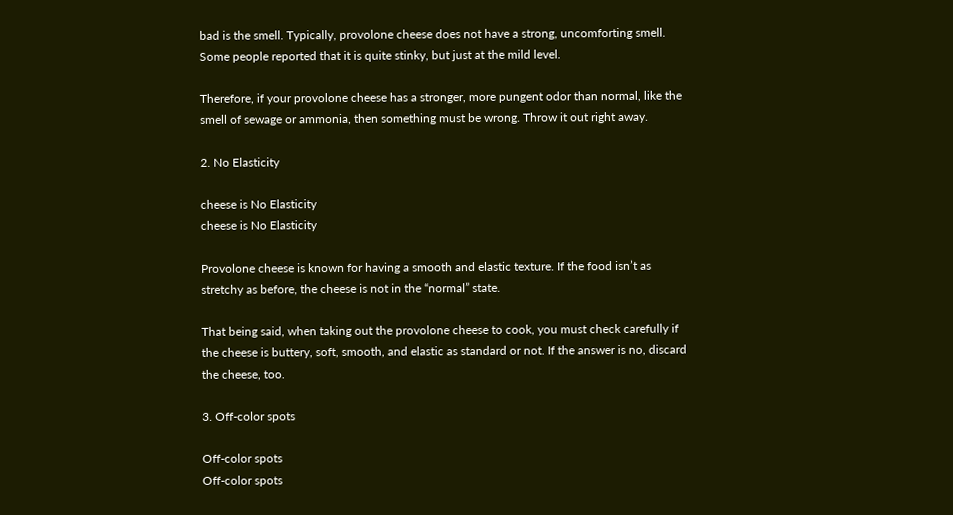bad is the smell. Typically, provolone cheese does not have a strong, uncomforting smell. Some people reported that it is quite stinky, but just at the mild level.

Therefore, if your provolone cheese has a stronger, more pungent odor than normal, like the smell of sewage or ammonia, then something must be wrong. Throw it out right away.

2. No Elasticity

cheese is No Elasticity
cheese is No Elasticity

Provolone cheese is known for having a smooth and elastic texture. If the food isn’t as stretchy as before, the cheese is not in the “normal” state.

That being said, when taking out the provolone cheese to cook, you must check carefully if the cheese is buttery, soft, smooth, and elastic as standard or not. If the answer is no, discard the cheese, too.

3. Off-color spots

Off-color spots
Off-color spots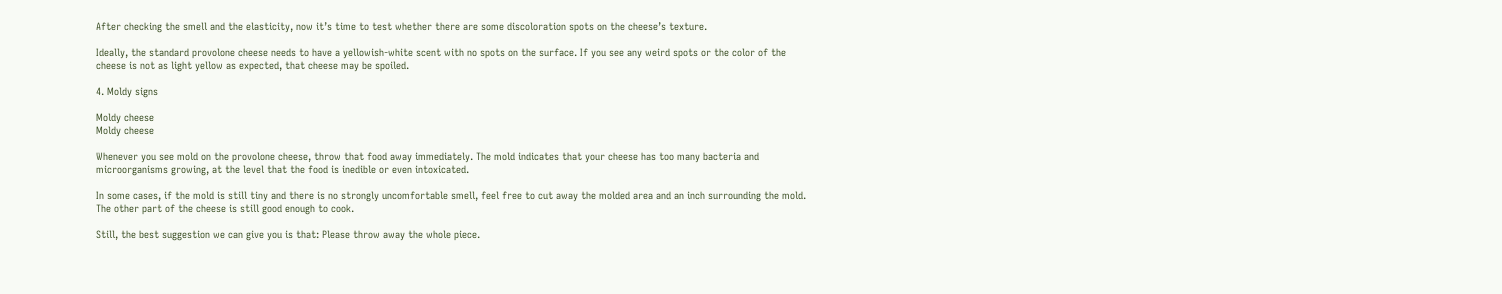After checking the smell and the elasticity, now it’s time to test whether there are some discoloration spots on the cheese’s texture.

Ideally, the standard provolone cheese needs to have a yellowish-white scent with no spots on the surface. If you see any weird spots or the color of the cheese is not as light yellow as expected, that cheese may be spoiled.

4. Moldy signs

Moldy cheese
Moldy cheese

Whenever you see mold on the provolone cheese, throw that food away immediately. The mold indicates that your cheese has too many bacteria and microorganisms growing, at the level that the food is inedible or even intoxicated.

In some cases, if the mold is still tiny and there is no strongly uncomfortable smell, feel free to cut away the molded area and an inch surrounding the mold. The other part of the cheese is still good enough to cook.

Still, the best suggestion we can give you is that: Please throw away the whole piece.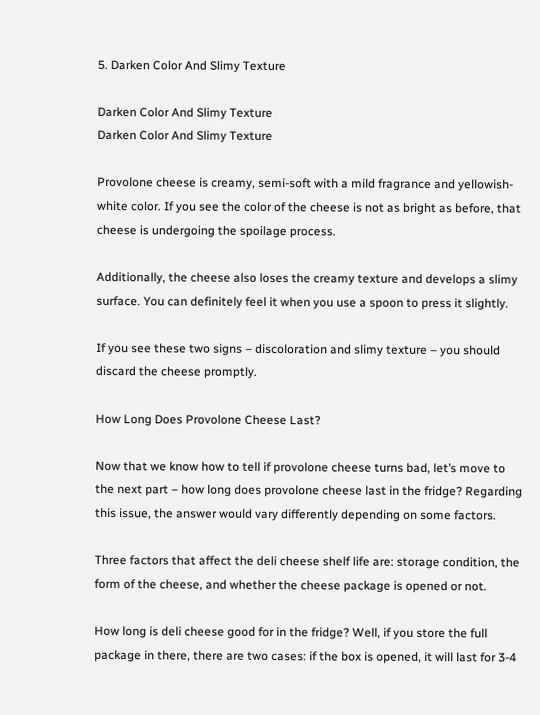5. Darken Color And Slimy Texture

Darken Color And Slimy Texture
Darken Color And Slimy Texture

Provolone cheese is creamy, semi-soft with a mild fragrance and yellowish-white color. If you see the color of the cheese is not as bright as before, that cheese is undergoing the spoilage process.

Additionally, the cheese also loses the creamy texture and develops a slimy surface. You can definitely feel it when you use a spoon to press it slightly.

If you see these two signs – discoloration and slimy texture – you should discard the cheese promptly.

How Long Does Provolone Cheese Last?

Now that we know how to tell if provolone cheese turns bad, let’s move to the next part – how long does provolone cheese last in the fridge? Regarding this issue, the answer would vary differently depending on some factors.

Three factors that affect the deli cheese shelf life are: storage condition, the form of the cheese, and whether the cheese package is opened or not.

How long is deli cheese good for in the fridge? Well, if you store the full package in there, there are two cases: if the box is opened, it will last for 3-4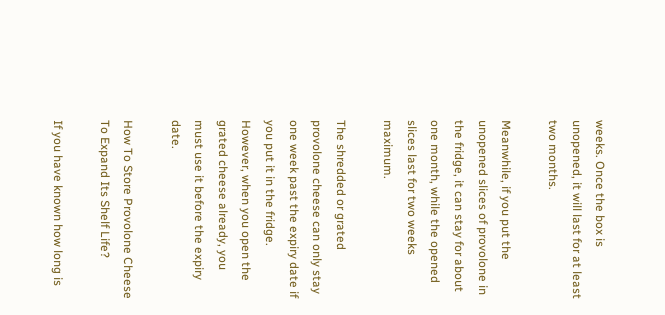weeks. Once the box is unopened, it will last for at least two months.

Meanwhile, if you put the unopened slices of provolone in the fridge, it can stay for about one month, while the opened slices last for two weeks maximum.

The shredded or grated provolone cheese can only stay one week past the expiry date if you put it in the fridge. However, when you open the grated cheese already, you must use it before the expiry date.

How To Store Provolone Cheese To Expand Its Shelf Life?

If you have known how long is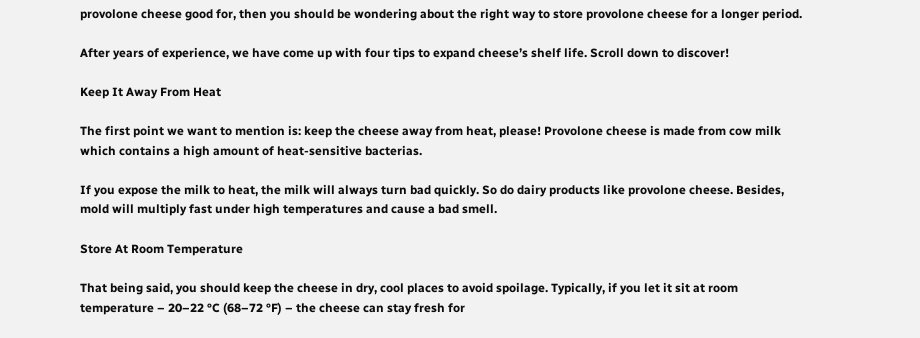provolone cheese good for, then you should be wondering about the right way to store provolone cheese for a longer period.

After years of experience, we have come up with four tips to expand cheese’s shelf life. Scroll down to discover!

Keep It Away From Heat

The first point we want to mention is: keep the cheese away from heat, please! Provolone cheese is made from cow milk which contains a high amount of heat-sensitive bacterias.

If you expose the milk to heat, the milk will always turn bad quickly. So do dairy products like provolone cheese. Besides, mold will multiply fast under high temperatures and cause a bad smell.

Store At Room Temperature

That being said, you should keep the cheese in dry, cool places to avoid spoilage. Typically, if you let it sit at room temperature – 20–22 °C (68–72 °F) – the cheese can stay fresh for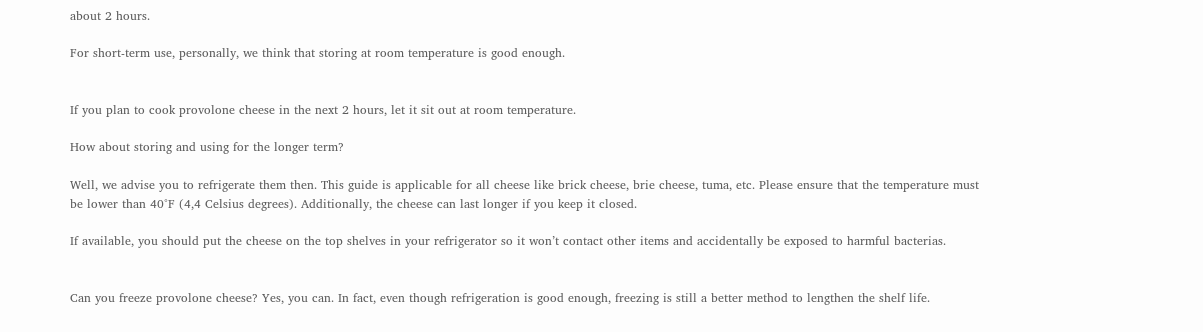about 2 hours.

For short-term use, personally, we think that storing at room temperature is good enough.


If you plan to cook provolone cheese in the next 2 hours, let it sit out at room temperature.

How about storing and using for the longer term?

Well, we advise you to refrigerate them then. This guide is applicable for all cheese like brick cheese, brie cheese, tuma, etc. Please ensure that the temperature must be lower than 40°F (4,4 Celsius degrees). Additionally, the cheese can last longer if you keep it closed.

If available, you should put the cheese on the top shelves in your refrigerator so it won’t contact other items and accidentally be exposed to harmful bacterias.


Can you freeze provolone cheese? Yes, you can. In fact, even though refrigeration is good enough, freezing is still a better method to lengthen the shelf life.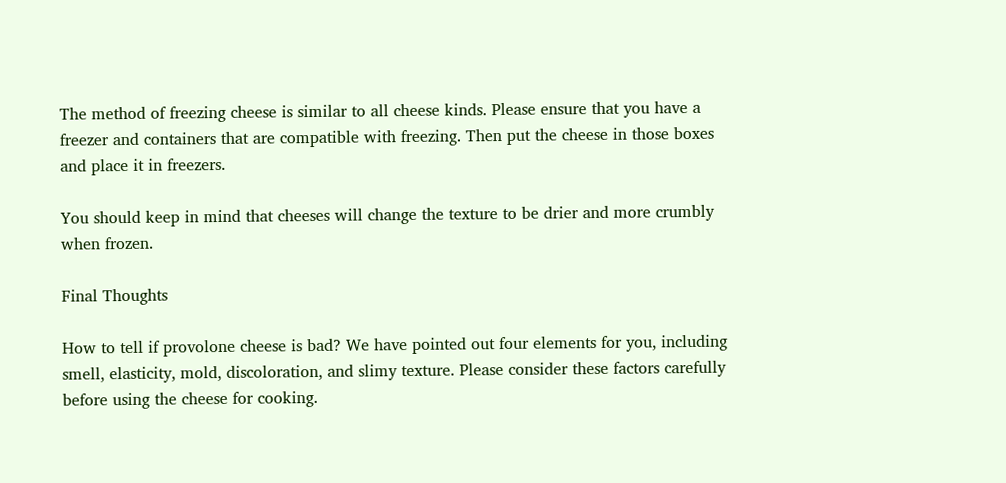The method of freezing cheese is similar to all cheese kinds. Please ensure that you have a freezer and containers that are compatible with freezing. Then put the cheese in those boxes and place it in freezers.

You should keep in mind that cheeses will change the texture to be drier and more crumbly when frozen.

Final Thoughts

How to tell if provolone cheese is bad? We have pointed out four elements for you, including smell, elasticity, mold, discoloration, and slimy texture. Please consider these factors carefully before using the cheese for cooking.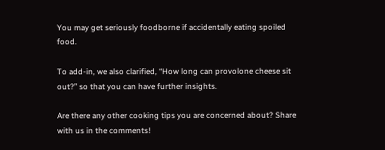You may get seriously foodborne if accidentally eating spoiled food.

To add-in, we also clarified, “How long can provolone cheese sit out?” so that you can have further insights.

Are there any other cooking tips you are concerned about? Share with us in the comments!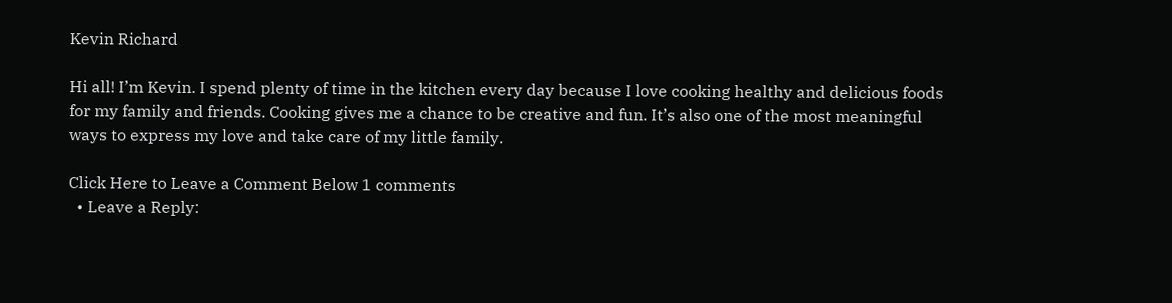Kevin Richard

Hi all! I’m Kevin. I spend plenty of time in the kitchen every day because I love cooking healthy and delicious foods for my family and friends. Cooking gives me a chance to be creative and fun. It’s also one of the most meaningful ways to express my love and take care of my little family.

Click Here to Leave a Comment Below 1 comments
  • Leave a Reply: